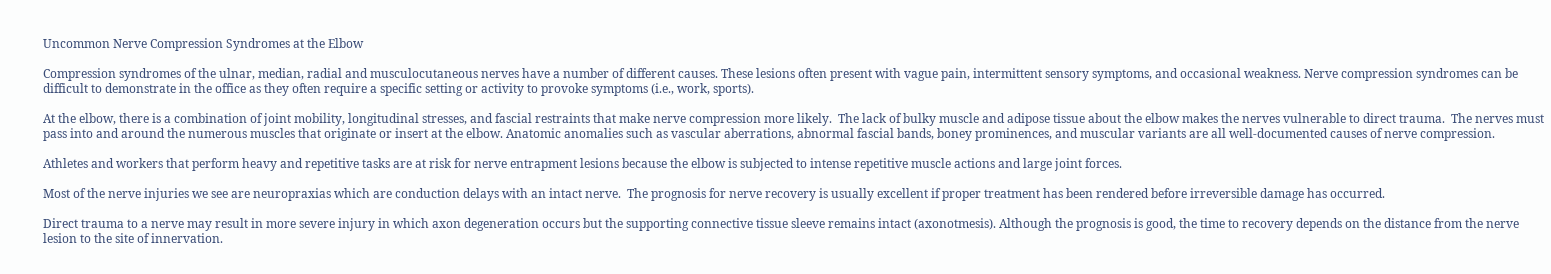Uncommon Nerve Compression Syndromes at the Elbow

Compression syndromes of the ulnar, median, radial and musculocutaneous nerves have a number of different causes. These lesions often present with vague pain, intermittent sensory symptoms, and occasional weakness. Nerve compression syndromes can be difficult to demonstrate in the office as they often require a specific setting or activity to provoke symptoms (i.e., work, sports).

At the elbow, there is a combination of joint mobility, longitudinal stresses, and fascial restraints that make nerve compression more likely.  The lack of bulky muscle and adipose tissue about the elbow makes the nerves vulnerable to direct trauma.  The nerves must pass into and around the numerous muscles that originate or insert at the elbow. Anatomic anomalies such as vascular aberrations, abnormal fascial bands, boney prominences, and muscular variants are all well-documented causes of nerve compression.

Athletes and workers that perform heavy and repetitive tasks are at risk for nerve entrapment lesions because the elbow is subjected to intense repetitive muscle actions and large joint forces.

Most of the nerve injuries we see are neuropraxias which are conduction delays with an intact nerve.  The prognosis for nerve recovery is usually excellent if proper treatment has been rendered before irreversible damage has occurred.

Direct trauma to a nerve may result in more severe injury in which axon degeneration occurs but the supporting connective tissue sleeve remains intact (axonotmesis). Although the prognosis is good, the time to recovery depends on the distance from the nerve lesion to the site of innervation.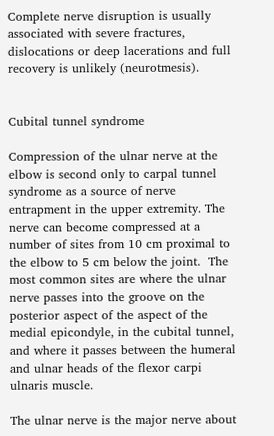Complete nerve disruption is usually associated with severe fractures, dislocations or deep lacerations and full recovery is unlikely (neurotmesis).


Cubital tunnel syndrome

Compression of the ulnar nerve at the elbow is second only to carpal tunnel syndrome as a source of nerve entrapment in the upper extremity. The nerve can become compressed at a number of sites from 10 cm proximal to the elbow to 5 cm below the joint.  The most common sites are where the ulnar nerve passes into the groove on the posterior aspect of the aspect of the medial epicondyle, in the cubital tunnel, and where it passes between the humeral and ulnar heads of the flexor carpi ulnaris muscle.

The ulnar nerve is the major nerve about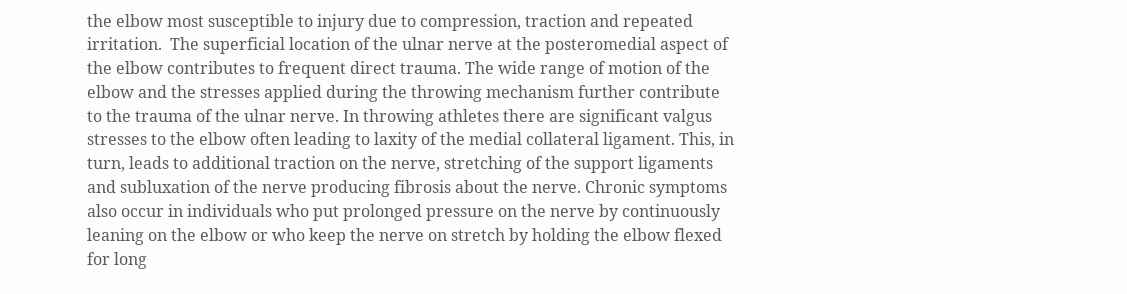the elbow most susceptible to injury due to compression, traction and repeated irritation.  The superficial location of the ulnar nerve at the posteromedial aspect of the elbow contributes to frequent direct trauma. The wide range of motion of the elbow and the stresses applied during the throwing mechanism further contribute to the trauma of the ulnar nerve. In throwing athletes there are significant valgus stresses to the elbow often leading to laxity of the medial collateral ligament. This, in turn, leads to additional traction on the nerve, stretching of the support ligaments and subluxation of the nerve producing fibrosis about the nerve. Chronic symptoms also occur in individuals who put prolonged pressure on the nerve by continuously leaning on the elbow or who keep the nerve on stretch by holding the elbow flexed for long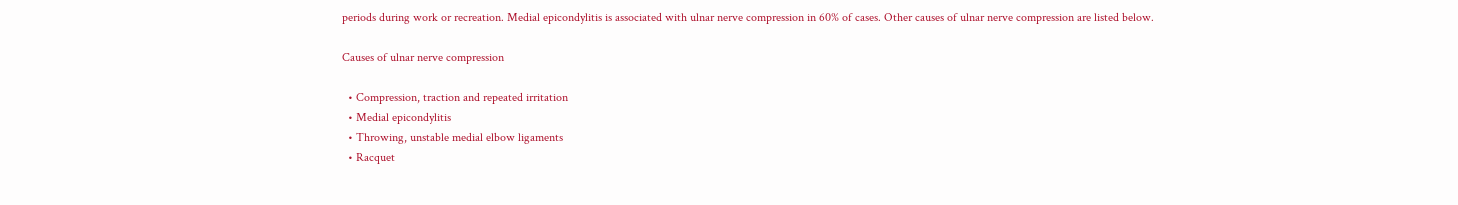periods during work or recreation. Medial epicondylitis is associated with ulnar nerve compression in 60% of cases. Other causes of ulnar nerve compression are listed below.

Causes of ulnar nerve compression

  • Compression, traction and repeated irritation
  • Medial epicondylitis
  • Throwing, unstable medial elbow ligaments
  • Racquet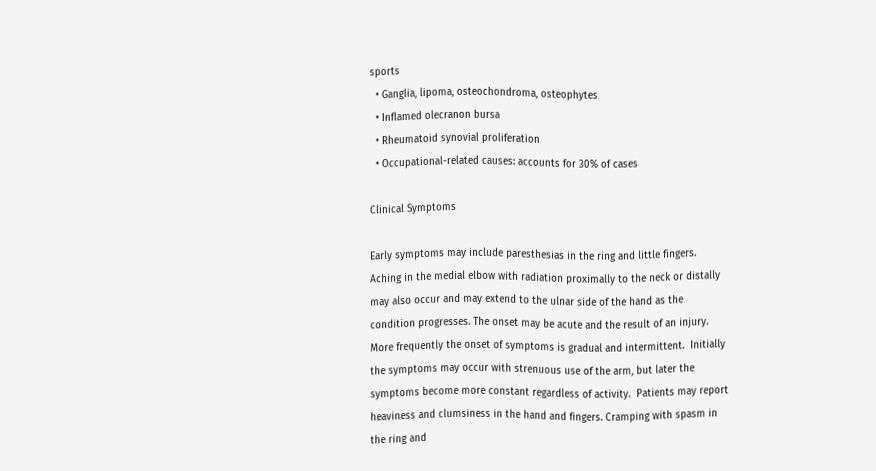sports
  • Ganglia, lipoma, osteochondroma, osteophytes
  • Inflamed olecranon bursa
  • Rheumatoid synovial proliferation
  • Occupational-related causes: accounts for 30% of cases

Clinical Symptoms

Early symptoms may include paresthesias in the ring and little fingers.  Aching in the medial elbow with radiation proximally to the neck or distally may also occur and may extend to the ulnar side of the hand as the condition progresses. The onset may be acute and the result of an injury.  More frequently the onset of symptoms is gradual and intermittent.  Initially the symptoms may occur with strenuous use of the arm, but later the symptoms become more constant regardless of activity.  Patients may report heaviness and clumsiness in the hand and fingers. Cramping with spasm in the ring and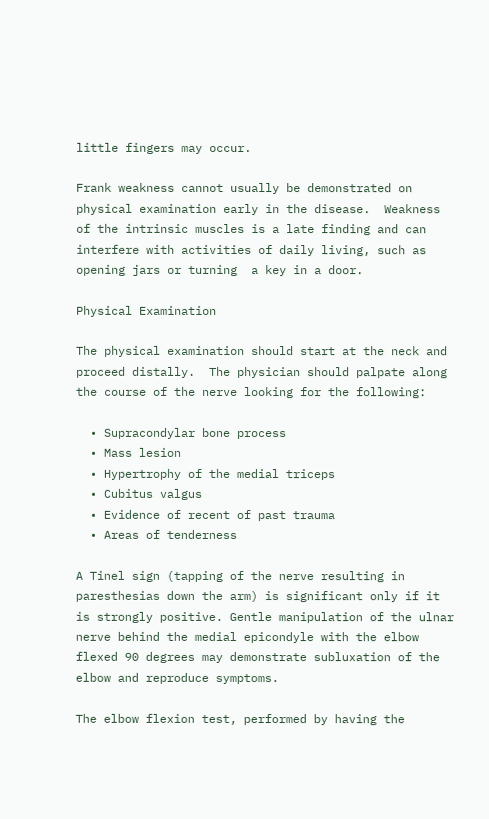little fingers may occur.

Frank weakness cannot usually be demonstrated on physical examination early in the disease.  Weakness of the intrinsic muscles is a late finding and can interfere with activities of daily living, such as opening jars or turning  a key in a door.

Physical Examination

The physical examination should start at the neck and proceed distally.  The physician should palpate along the course of the nerve looking for the following:

  • Supracondylar bone process
  • Mass lesion
  • Hypertrophy of the medial triceps
  • Cubitus valgus
  • Evidence of recent of past trauma
  • Areas of tenderness

A Tinel sign (tapping of the nerve resulting in paresthesias down the arm) is significant only if it is strongly positive. Gentle manipulation of the ulnar nerve behind the medial epicondyle with the elbow flexed 90 degrees may demonstrate subluxation of the elbow and reproduce symptoms.

The elbow flexion test, performed by having the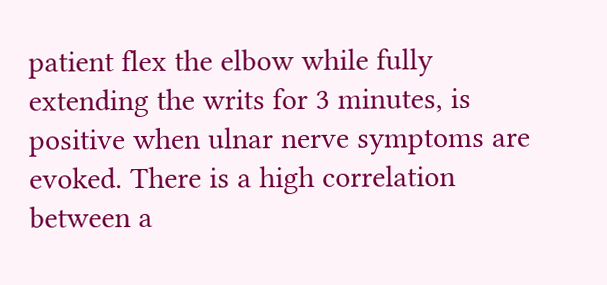patient flex the elbow while fully extending the writs for 3 minutes, is positive when ulnar nerve symptoms are evoked. There is a high correlation between a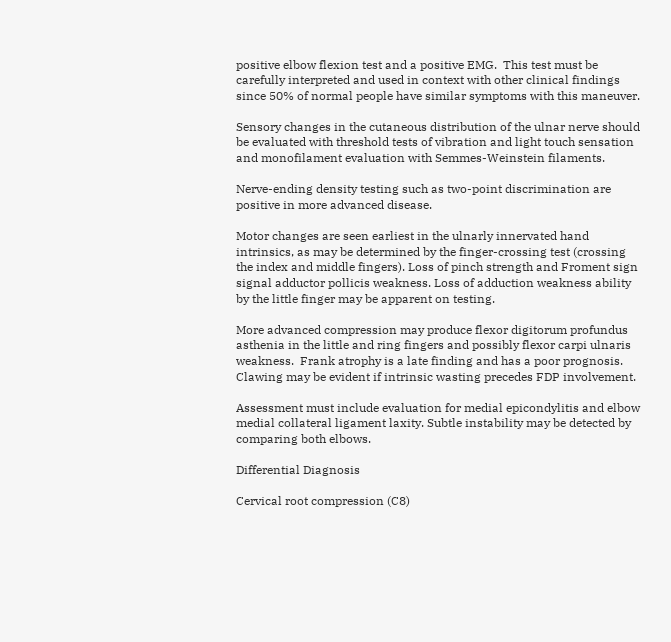positive elbow flexion test and a positive EMG.  This test must be carefully interpreted and used in context with other clinical findings since 50% of normal people have similar symptoms with this maneuver.

Sensory changes in the cutaneous distribution of the ulnar nerve should be evaluated with threshold tests of vibration and light touch sensation and monofilament evaluation with Semmes-Weinstein filaments.

Nerve-ending density testing such as two-point discrimination are positive in more advanced disease.

Motor changes are seen earliest in the ulnarly innervated hand intrinsics, as may be determined by the finger-crossing test (crossing the index and middle fingers). Loss of pinch strength and Froment sign signal adductor pollicis weakness. Loss of adduction weakness ability by the little finger may be apparent on testing.

More advanced compression may produce flexor digitorum profundus asthenia in the little and ring fingers and possibly flexor carpi ulnaris weakness.  Frank atrophy is a late finding and has a poor prognosis. Clawing may be evident if intrinsic wasting precedes FDP involvement.

Assessment must include evaluation for medial epicondylitis and elbow medial collateral ligament laxity. Subtle instability may be detected by comparing both elbows.

Differential Diagnosis

Cervical root compression (C8)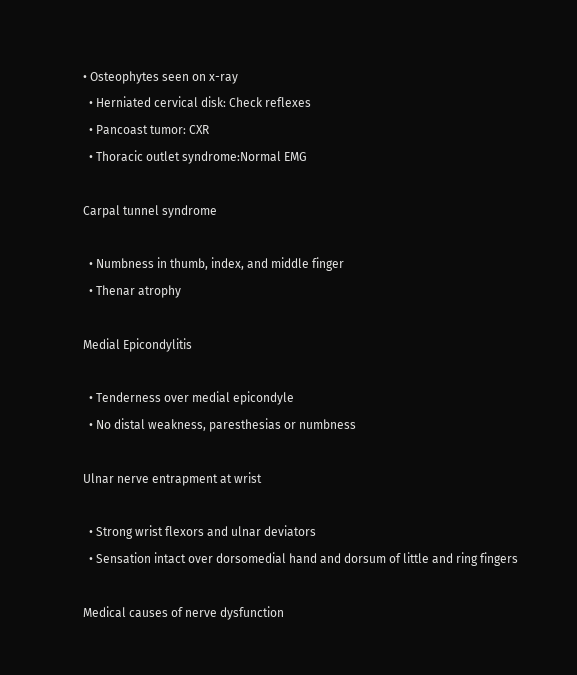• Osteophytes seen on x-ray
  • Herniated cervical disk: Check reflexes
  • Pancoast tumor: CXR
  • Thoracic outlet syndrome:Normal EMG

Carpal tunnel syndrome

  • Numbness in thumb, index, and middle finger
  • Thenar atrophy

Medial Epicondylitis

  • Tenderness over medial epicondyle
  • No distal weakness, paresthesias or numbness

Ulnar nerve entrapment at wrist

  • Strong wrist flexors and ulnar deviators
  • Sensation intact over dorsomedial hand and dorsum of little and ring fingers

Medical causes of nerve dysfunction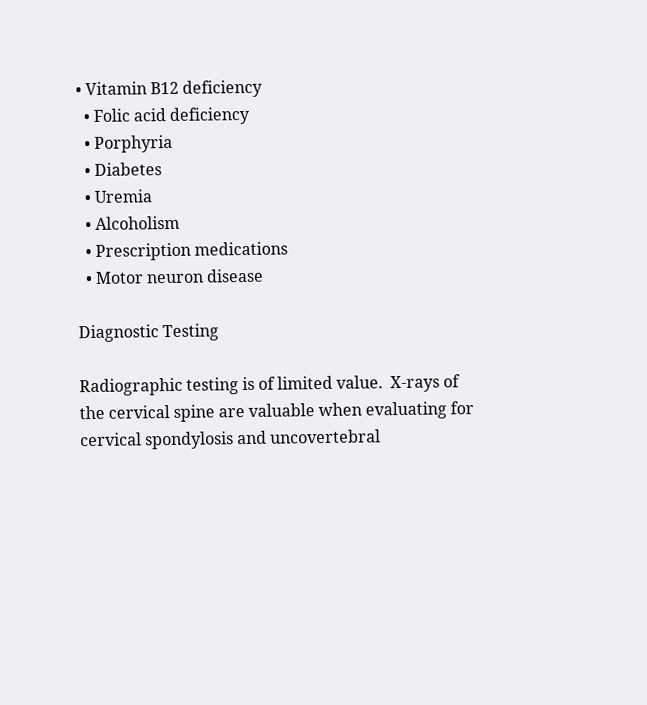• Vitamin B12 deficiency
  • Folic acid deficiency
  • Porphyria
  • Diabetes
  • Uremia
  • Alcoholism
  • Prescription medications
  • Motor neuron disease

Diagnostic Testing

Radiographic testing is of limited value.  X-rays of the cervical spine are valuable when evaluating for cervical spondylosis and uncovertebral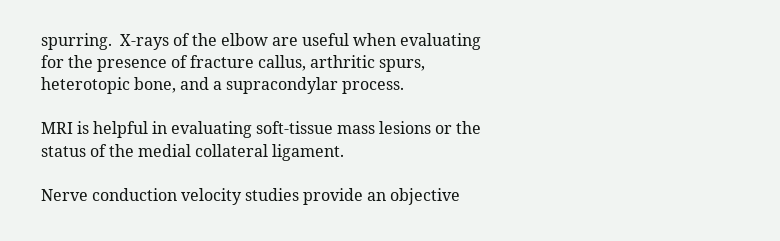spurring.  X-rays of the elbow are useful when evaluating for the presence of fracture callus, arthritic spurs, heterotopic bone, and a supracondylar process.

MRI is helpful in evaluating soft-tissue mass lesions or the status of the medial collateral ligament.

Nerve conduction velocity studies provide an objective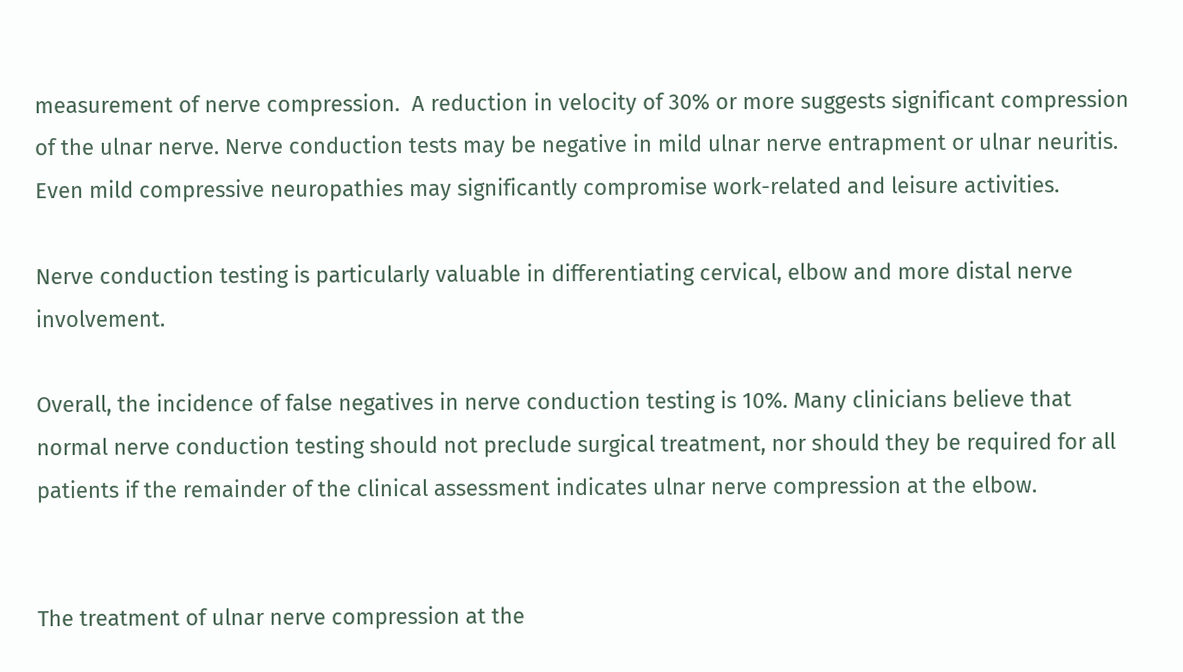measurement of nerve compression.  A reduction in velocity of 30% or more suggests significant compression of the ulnar nerve. Nerve conduction tests may be negative in mild ulnar nerve entrapment or ulnar neuritis.  Even mild compressive neuropathies may significantly compromise work-related and leisure activities.

Nerve conduction testing is particularly valuable in differentiating cervical, elbow and more distal nerve involvement.

Overall, the incidence of false negatives in nerve conduction testing is 10%. Many clinicians believe that normal nerve conduction testing should not preclude surgical treatment, nor should they be required for all patients if the remainder of the clinical assessment indicates ulnar nerve compression at the elbow.


The treatment of ulnar nerve compression at the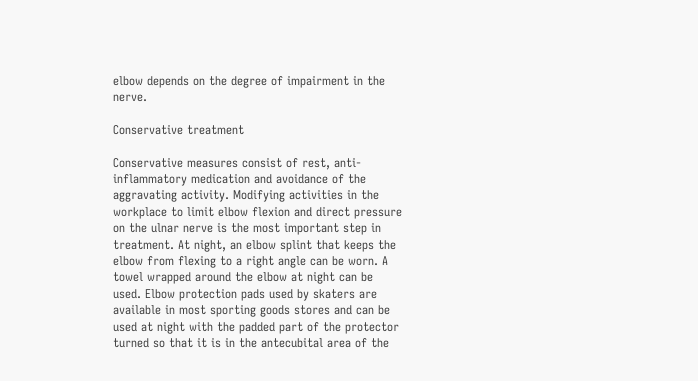elbow depends on the degree of impairment in the nerve.

Conservative treatment

Conservative measures consist of rest, anti-inflammatory medication and avoidance of the aggravating activity. Modifying activities in the workplace to limit elbow flexion and direct pressure on the ulnar nerve is the most important step in treatment. At night, an elbow splint that keeps the elbow from flexing to a right angle can be worn. A towel wrapped around the elbow at night can be used. Elbow protection pads used by skaters are available in most sporting goods stores and can be used at night with the padded part of the protector turned so that it is in the antecubital area of the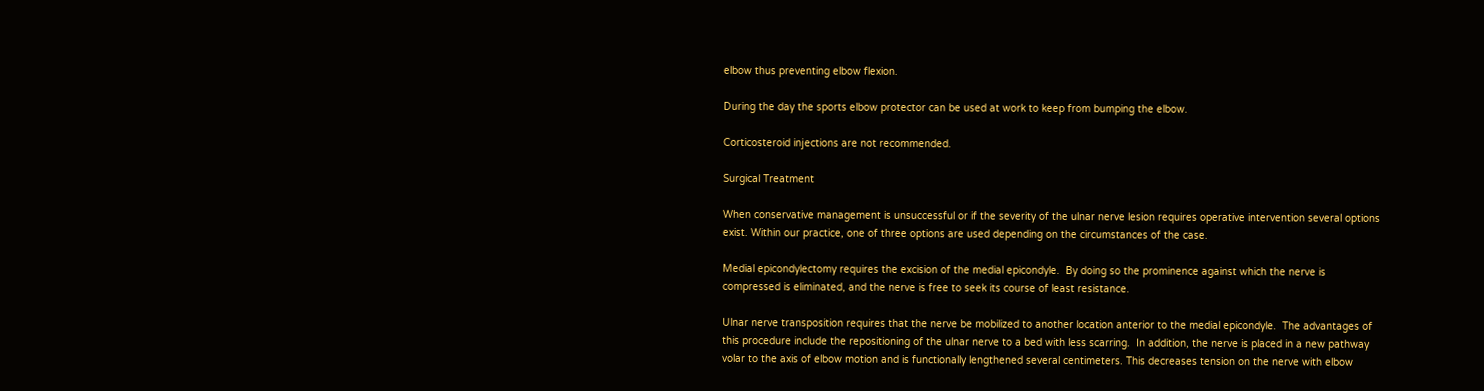elbow thus preventing elbow flexion.

During the day the sports elbow protector can be used at work to keep from bumping the elbow.

Corticosteroid injections are not recommended.

Surgical Treatment

When conservative management is unsuccessful or if the severity of the ulnar nerve lesion requires operative intervention several options exist. Within our practice, one of three options are used depending on the circumstances of the case.

Medial epicondylectomy requires the excision of the medial epicondyle.  By doing so the prominence against which the nerve is compressed is eliminated, and the nerve is free to seek its course of least resistance.

Ulnar nerve transposition requires that the nerve be mobilized to another location anterior to the medial epicondyle.  The advantages of this procedure include the repositioning of the ulnar nerve to a bed with less scarring.  In addition, the nerve is placed in a new pathway volar to the axis of elbow motion and is functionally lengthened several centimeters. This decreases tension on the nerve with elbow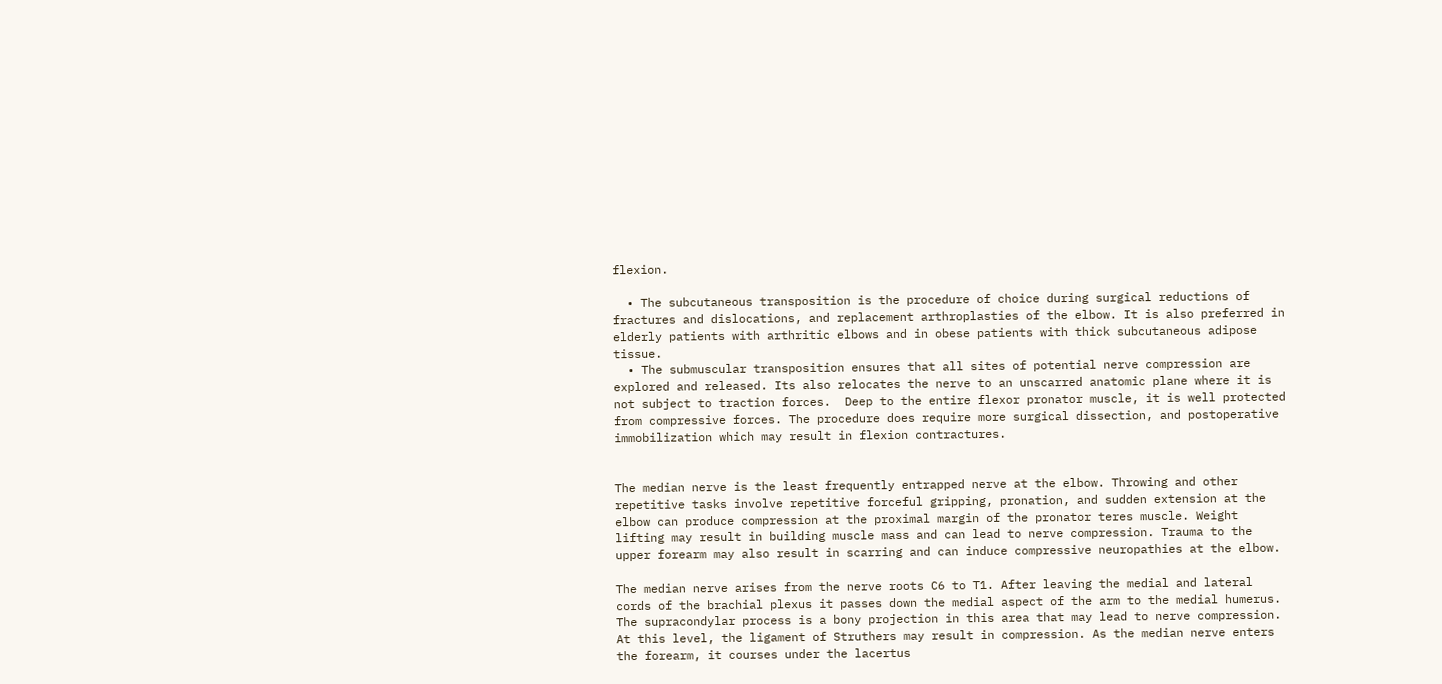flexion.

  • The subcutaneous transposition is the procedure of choice during surgical reductions of fractures and dislocations, and replacement arthroplasties of the elbow. It is also preferred in elderly patients with arthritic elbows and in obese patients with thick subcutaneous adipose tissue.
  • The submuscular transposition ensures that all sites of potential nerve compression are explored and released. Its also relocates the nerve to an unscarred anatomic plane where it is not subject to traction forces.  Deep to the entire flexor pronator muscle, it is well protected from compressive forces. The procedure does require more surgical dissection, and postoperative immobilization which may result in flexion contractures.


The median nerve is the least frequently entrapped nerve at the elbow. Throwing and other repetitive tasks involve repetitive forceful gripping, pronation, and sudden extension at the elbow can produce compression at the proximal margin of the pronator teres muscle. Weight lifting may result in building muscle mass and can lead to nerve compression. Trauma to the upper forearm may also result in scarring and can induce compressive neuropathies at the elbow.

The median nerve arises from the nerve roots C6 to T1. After leaving the medial and lateral cords of the brachial plexus it passes down the medial aspect of the arm to the medial humerus.  The supracondylar process is a bony projection in this area that may lead to nerve compression. At this level, the ligament of Struthers may result in compression. As the median nerve enters the forearm, it courses under the lacertus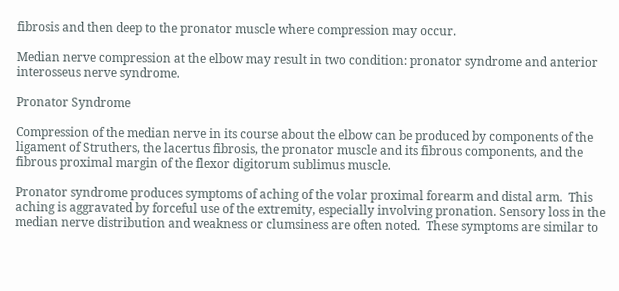fibrosis and then deep to the pronator muscle where compression may occur.

Median nerve compression at the elbow may result in two condition: pronator syndrome and anterior interosseus nerve syndrome.

Pronator Syndrome

Compression of the median nerve in its course about the elbow can be produced by components of the ligament of Struthers, the lacertus fibrosis, the pronator muscle and its fibrous components, and the fibrous proximal margin of the flexor digitorum sublimus muscle.

Pronator syndrome produces symptoms of aching of the volar proximal forearm and distal arm.  This aching is aggravated by forceful use of the extremity, especially involving pronation. Sensory loss in the median nerve distribution and weakness or clumsiness are often noted.  These symptoms are similar to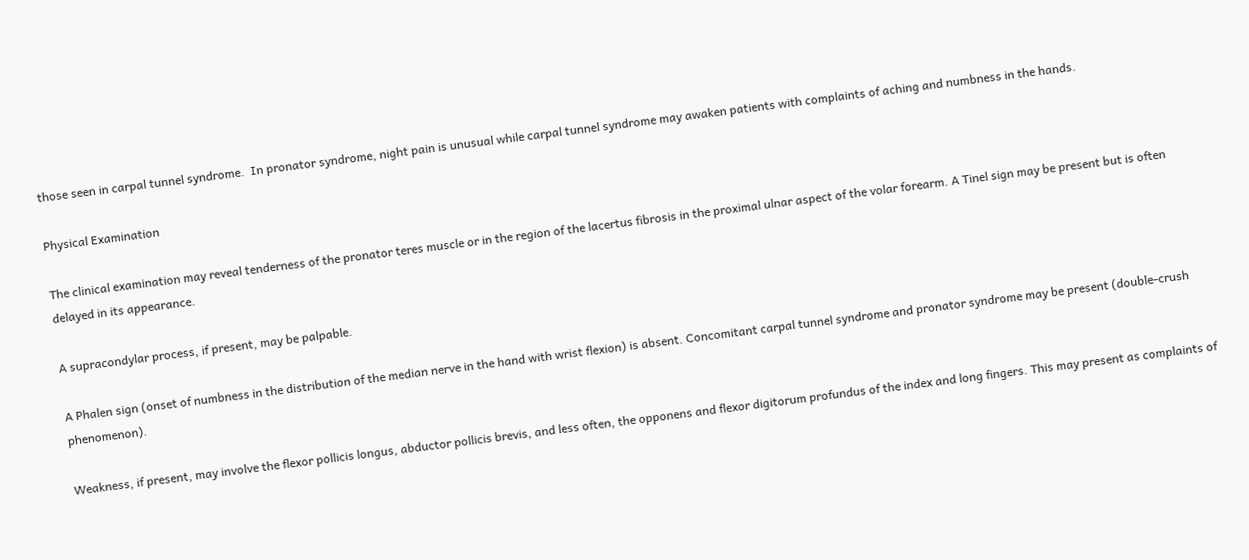those seen in carpal tunnel syndrome.  In pronator syndrome, night pain is unusual while carpal tunnel syndrome may awaken patients with complaints of aching and numbness in the hands.

Physical Examination

The clinical examination may reveal tenderness of the pronator teres muscle or in the region of the lacertus fibrosis in the proximal ulnar aspect of the volar forearm. A Tinel sign may be present but is often delayed in its appearance.

A supracondylar process, if present, may be palpable.

A Phalen sign (onset of numbness in the distribution of the median nerve in the hand with wrist flexion) is absent. Concomitant carpal tunnel syndrome and pronator syndrome may be present (double-crush phenomenon).

Weakness, if present, may involve the flexor pollicis longus, abductor pollicis brevis, and less often, the opponens and flexor digitorum profundus of the index and long fingers. This may present as complaints of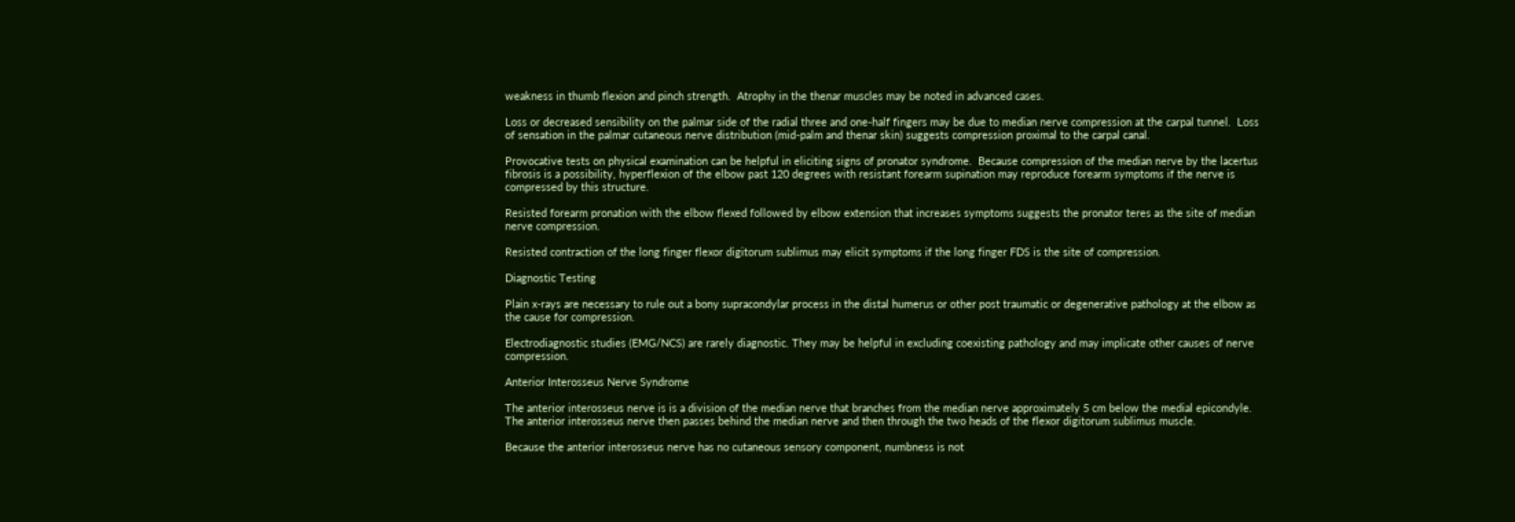weakness in thumb flexion and pinch strength.  Atrophy in the thenar muscles may be noted in advanced cases.

Loss or decreased sensibility on the palmar side of the radial three and one-half fingers may be due to median nerve compression at the carpal tunnel.  Loss of sensation in the palmar cutaneous nerve distribution (mid-palm and thenar skin) suggests compression proximal to the carpal canal.

Provocative tests on physical examination can be helpful in eliciting signs of pronator syndrome.  Because compression of the median nerve by the lacertus fibrosis is a possibility, hyperflexion of the elbow past 120 degrees with resistant forearm supination may reproduce forearm symptoms if the nerve is compressed by this structure.

Resisted forearm pronation with the elbow flexed followed by elbow extension that increases symptoms suggests the pronator teres as the site of median nerve compression.

Resisted contraction of the long finger flexor digitorum sublimus may elicit symptoms if the long finger FDS is the site of compression.

Diagnostic Testing

Plain x-rays are necessary to rule out a bony supracondylar process in the distal humerus or other post traumatic or degenerative pathology at the elbow as the cause for compression.

Electrodiagnostic studies (EMG/NCS) are rarely diagnostic. They may be helpful in excluding coexisting pathology and may implicate other causes of nerve compression.

Anterior Interosseus Nerve Syndrome

The anterior interosseus nerve is is a division of the median nerve that branches from the median nerve approximately 5 cm below the medial epicondyle.  The anterior interosseus nerve then passes behind the median nerve and then through the two heads of the flexor digitorum sublimus muscle.

Because the anterior interosseus nerve has no cutaneous sensory component, numbness is not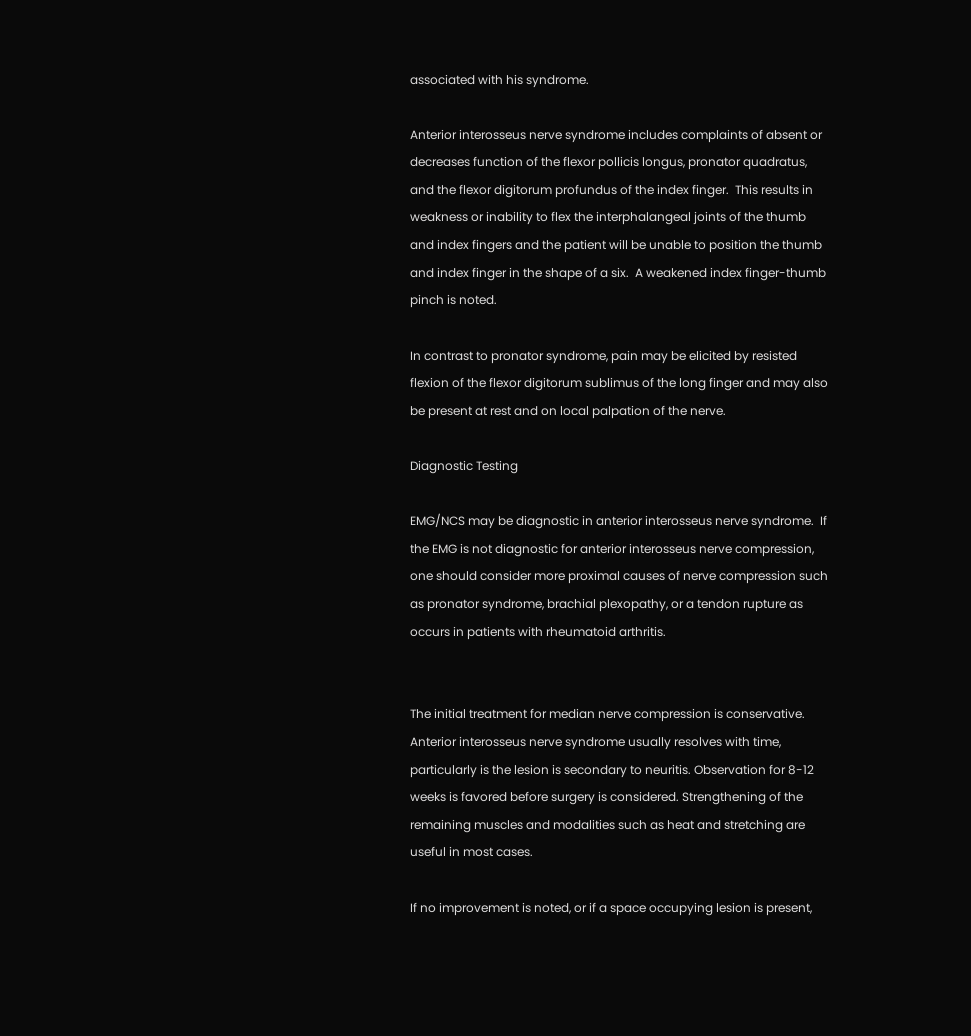associated with his syndrome.

Anterior interosseus nerve syndrome includes complaints of absent or decreases function of the flexor pollicis longus, pronator quadratus, and the flexor digitorum profundus of the index finger.  This results in weakness or inability to flex the interphalangeal joints of the thumb and index fingers and the patient will be unable to position the thumb and index finger in the shape of a six.  A weakened index finger-thumb pinch is noted.

In contrast to pronator syndrome, pain may be elicited by resisted flexion of the flexor digitorum sublimus of the long finger and may also be present at rest and on local palpation of the nerve.

Diagnostic Testing

EMG/NCS may be diagnostic in anterior interosseus nerve syndrome.  If the EMG is not diagnostic for anterior interosseus nerve compression, one should consider more proximal causes of nerve compression such as pronator syndrome, brachial plexopathy, or a tendon rupture as occurs in patients with rheumatoid arthritis.


The initial treatment for median nerve compression is conservative.  Anterior interosseus nerve syndrome usually resolves with time, particularly is the lesion is secondary to neuritis. Observation for 8-12 weeks is favored before surgery is considered. Strengthening of the remaining muscles and modalities such as heat and stretching are useful in most cases.

If no improvement is noted, or if a space occupying lesion is present,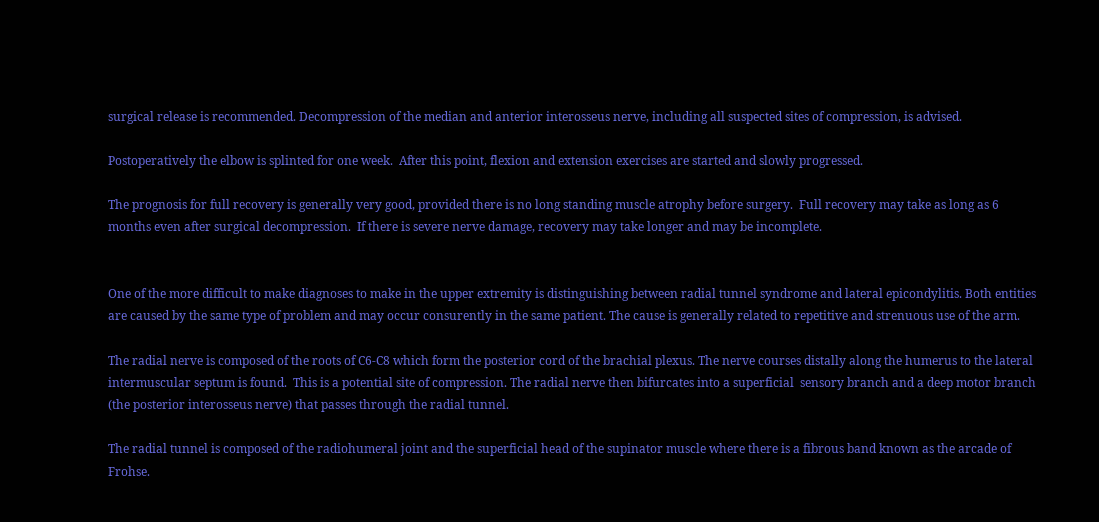surgical release is recommended. Decompression of the median and anterior interosseus nerve, including all suspected sites of compression, is advised.

Postoperatively the elbow is splinted for one week.  After this point, flexion and extension exercises are started and slowly progressed.

The prognosis for full recovery is generally very good, provided there is no long standing muscle atrophy before surgery.  Full recovery may take as long as 6 months even after surgical decompression.  If there is severe nerve damage, recovery may take longer and may be incomplete.


One of the more difficult to make diagnoses to make in the upper extremity is distinguishing between radial tunnel syndrome and lateral epicondylitis. Both entities are caused by the same type of problem and may occur consurently in the same patient. The cause is generally related to repetitive and strenuous use of the arm.

The radial nerve is composed of the roots of C6-C8 which form the posterior cord of the brachial plexus. The nerve courses distally along the humerus to the lateral intermuscular septum is found.  This is a potential site of compression. The radial nerve then bifurcates into a superficial  sensory branch and a deep motor branch (the posterior interosseus nerve) that passes through the radial tunnel.

The radial tunnel is composed of the radiohumeral joint and the superficial head of the supinator muscle where there is a fibrous band known as the arcade of Frohse.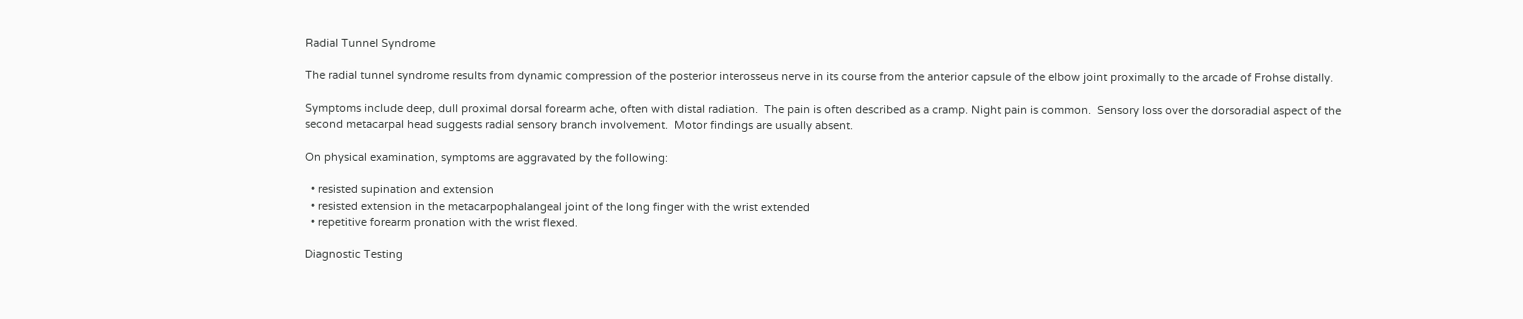Radial Tunnel Syndrome

The radial tunnel syndrome results from dynamic compression of the posterior interosseus nerve in its course from the anterior capsule of the elbow joint proximally to the arcade of Frohse distally.

Symptoms include deep, dull proximal dorsal forearm ache, often with distal radiation.  The pain is often described as a cramp. Night pain is common.  Sensory loss over the dorsoradial aspect of the second metacarpal head suggests radial sensory branch involvement.  Motor findings are usually absent.

On physical examination, symptoms are aggravated by the following:

  • resisted supination and extension
  • resisted extension in the metacarpophalangeal joint of the long finger with the wrist extended
  • repetitive forearm pronation with the wrist flexed.

Diagnostic Testing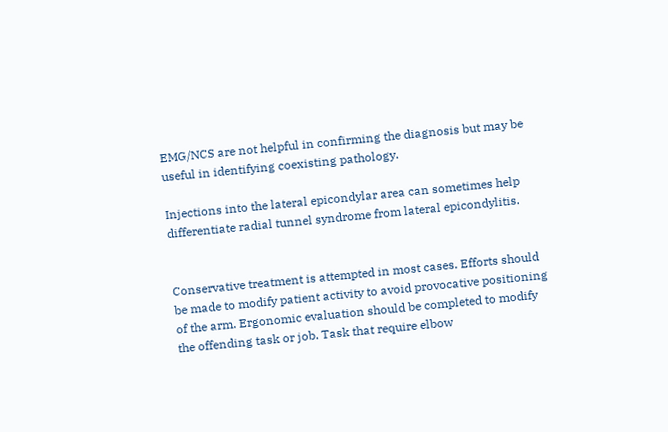EMG/NCS are not helpful in confirming the diagnosis but may be useful in identifying coexisting pathology.

Injections into the lateral epicondylar area can sometimes help differentiate radial tunnel syndrome from lateral epicondylitis.


Conservative treatment is attempted in most cases. Efforts should be made to modify patient activity to avoid provocative positioning of the arm. Ergonomic evaluation should be completed to modify the offending task or job. Task that require elbow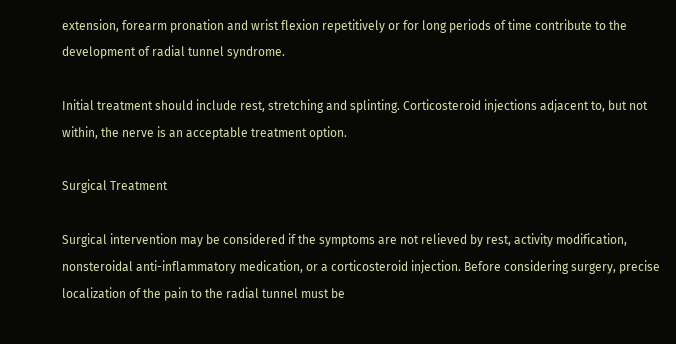extension, forearm pronation and wrist flexion repetitively or for long periods of time contribute to the development of radial tunnel syndrome.

Initial treatment should include rest, stretching and splinting. Corticosteroid injections adjacent to, but not within, the nerve is an acceptable treatment option.

Surgical Treatment

Surgical intervention may be considered if the symptoms are not relieved by rest, activity modification, nonsteroidal anti-inflammatory medication, or a corticosteroid injection. Before considering surgery, precise localization of the pain to the radial tunnel must be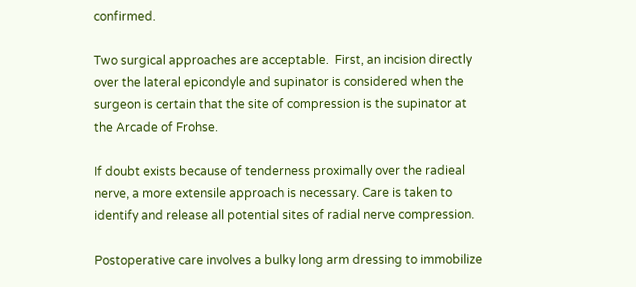confirmed.

Two surgical approaches are acceptable.  First, an incision directly over the lateral epicondyle and supinator is considered when the surgeon is certain that the site of compression is the supinator at the Arcade of Frohse.

If doubt exists because of tenderness proximally over the radieal nerve, a more extensile approach is necessary. Care is taken to identify and release all potential sites of radial nerve compression.

Postoperative care involves a bulky long arm dressing to immobilize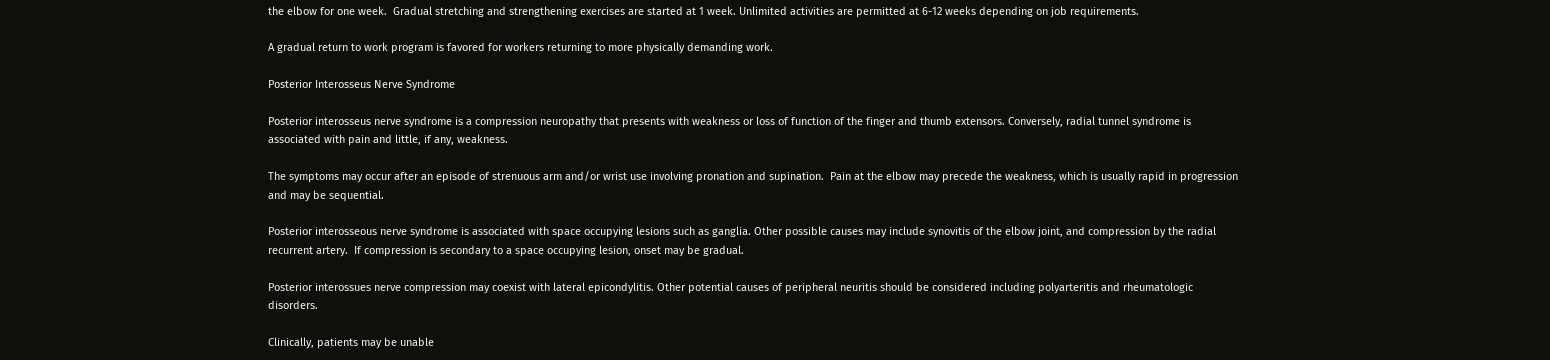the elbow for one week.  Gradual stretching and strengthening exercises are started at 1 week. Unlimited activities are permitted at 6-12 weeks depending on job requirements.

A gradual return to work program is favored for workers returning to more physically demanding work.

Posterior Interosseus Nerve Syndrome

Posterior interosseus nerve syndrome is a compression neuropathy that presents with weakness or loss of function of the finger and thumb extensors. Conversely, radial tunnel syndrome is associated with pain and little, if any, weakness.

The symptoms may occur after an episode of strenuous arm and/or wrist use involving pronation and supination.  Pain at the elbow may precede the weakness, which is usually rapid in progression and may be sequential.

Posterior interosseous nerve syndrome is associated with space occupying lesions such as ganglia. Other possible causes may include synovitis of the elbow joint, and compression by the radial recurrent artery.  If compression is secondary to a space occupying lesion, onset may be gradual.

Posterior interossues nerve compression may coexist with lateral epicondylitis. Other potential causes of peripheral neuritis should be considered including polyarteritis and rheumatologic disorders.

Clinically, patients may be unable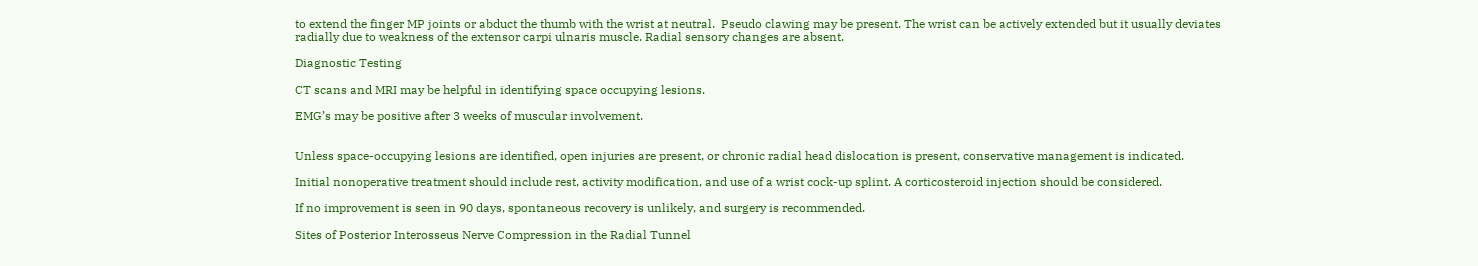to extend the finger MP joints or abduct the thumb with the wrist at neutral.  Pseudo clawing may be present. The wrist can be actively extended but it usually deviates radially due to weakness of the extensor carpi ulnaris muscle. Radial sensory changes are absent.

Diagnostic Testing

CT scans and MRI may be helpful in identifying space occupying lesions.

EMG’s may be positive after 3 weeks of muscular involvement.


Unless space-occupying lesions are identified, open injuries are present, or chronic radial head dislocation is present, conservative management is indicated.

Initial nonoperative treatment should include rest, activity modification, and use of a wrist cock-up splint. A corticosteroid injection should be considered.

If no improvement is seen in 90 days, spontaneous recovery is unlikely, and surgery is recommended.

Sites of Posterior Interosseus Nerve Compression in the Radial Tunnel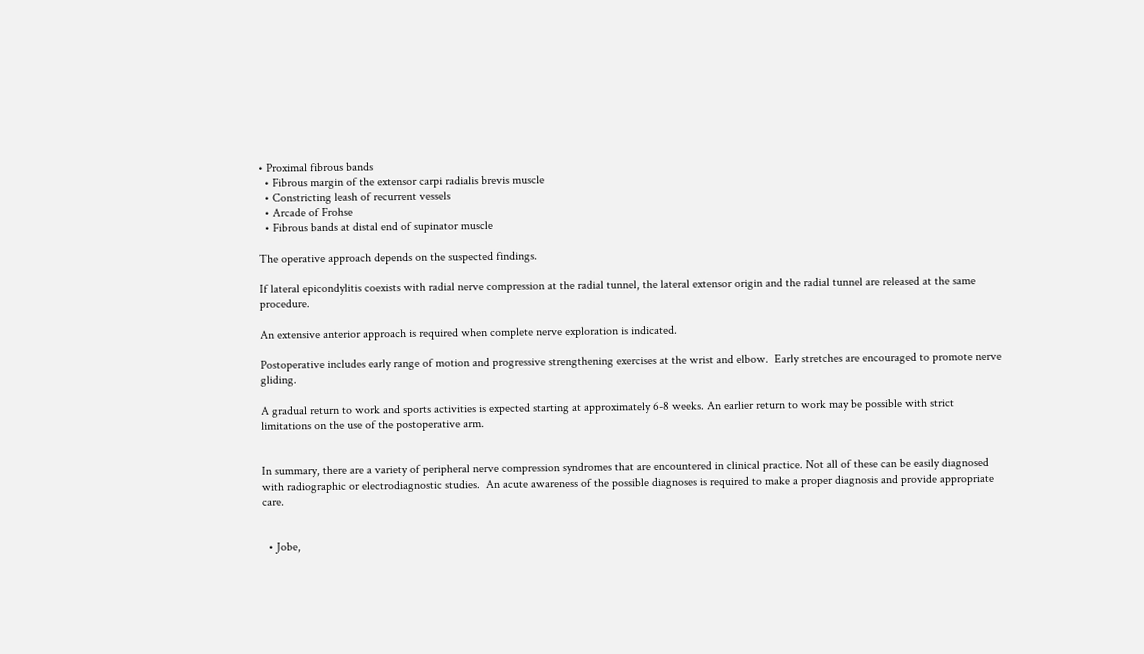• Proximal fibrous bands
  • Fibrous margin of the extensor carpi radialis brevis muscle
  • Constricting leash of recurrent vessels
  • Arcade of Frohse
  • Fibrous bands at distal end of supinator muscle

The operative approach depends on the suspected findings.

If lateral epicondylitis coexists with radial nerve compression at the radial tunnel, the lateral extensor origin and the radial tunnel are released at the same procedure.

An extensive anterior approach is required when complete nerve exploration is indicated.

Postoperative includes early range of motion and progressive strengthening exercises at the wrist and elbow.  Early stretches are encouraged to promote nerve gliding.

A gradual return to work and sports activities is expected starting at approximately 6-8 weeks. An earlier return to work may be possible with strict limitations on the use of the postoperative arm.


In summary, there are a variety of peripheral nerve compression syndromes that are encountered in clinical practice. Not all of these can be easily diagnosed with radiographic or electrodiagnostic studies.  An acute awareness of the possible diagnoses is required to make a proper diagnosis and provide appropriate care.


  • Jobe,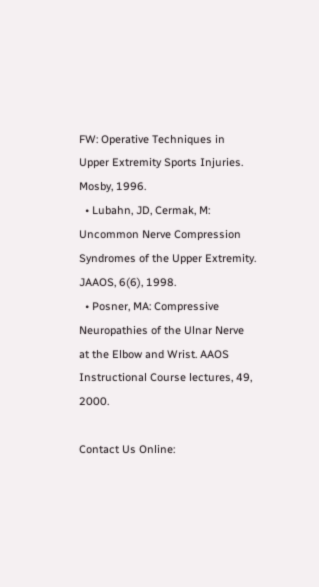FW: Operative Techniques in Upper Extremity Sports Injuries. Mosby, 1996.
  • Lubahn, JD, Cermak, M: Uncommon Nerve Compression Syndromes of the Upper Extremity. JAAOS, 6(6), 1998.
  • Posner, MA: Compressive Neuropathies of the Ulnar Nerve at the Elbow and Wrist. AAOS Instructional Course lectures, 49, 2000.

Contact Us Online: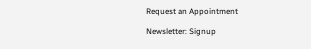Request an Appointment

Newsletter: Signup